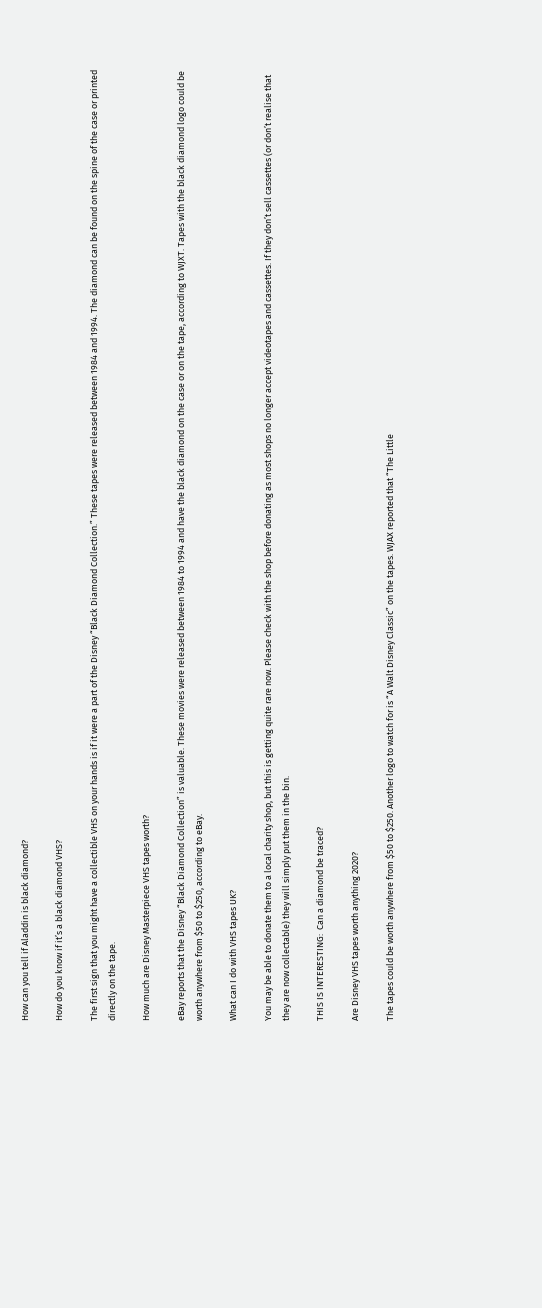How can you tell if Aladdin is black diamond?

How do you know if it’s a black diamond VHS?

The first sign that you might have a collectible VHS on your hands is if it were a part of the Disney “Black Diamond Collection.” These tapes were released between 1984 and 1994. The diamond can be found on the spine of the case or printed directly on the tape.

How much are Disney Masterpiece VHS tapes worth?

eBay reports that the Disney “Black Diamond Collection” is valuable. These movies were released between 1984 to 1994 and have the black diamond on the case or on the tape, according to WJXT. Tapes with the black diamond logo could be worth anywhere from $50 to $250, according to eBay.

What can I do with VHS tapes UK?

You may be able to donate them to a local charity shop, but this is getting quite rare now. Please check with the shop before donating as most shops no longer accept videotapes and cassettes. If they don’t sell cassettes (or don’t realise that they are now collectable) they will simply put them in the bin.

THIS IS INTERESTING:  Can a diamond be traced?

Are Disney VHS tapes worth anything 2020?

The tapes could be worth anywhere from $50 to $250. Another logo to watch for is “A Walt Disney Classic” on the tapes. WJAX reported that “The Little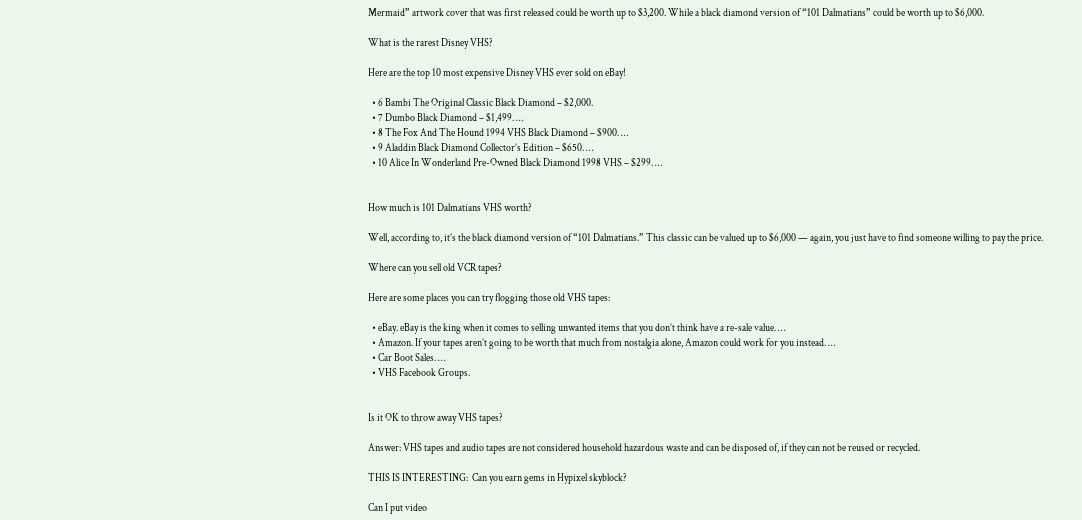Mermaid” artwork cover that was first released could be worth up to $3,200. While a black diamond version of “101 Dalmatians” could be worth up to $6,000.

What is the rarest Disney VHS?

Here are the top 10 most expensive Disney VHS ever sold on eBay!

  • 6 Bambi The Original Classic Black Diamond – $2,000.
  • 7 Dumbo Black Diamond – $1,499. …
  • 8 The Fox And The Hound 1994 VHS Black Diamond – $900. …
  • 9 Aladdin Black Diamond Collector’s Edition – $650. …
  • 10 Alice In Wonderland Pre-Owned Black Diamond 1998 VHS – $299. …


How much is 101 Dalmatians VHS worth?

Well, according to, it’s the black diamond version of “101 Dalmatians.” This classic can be valued up to $6,000 — again, you just have to find someone willing to pay the price.

Where can you sell old VCR tapes?

Here are some places you can try flogging those old VHS tapes:

  • eBay. eBay is the king when it comes to selling unwanted items that you don’t think have a re-sale value. …
  • Amazon. If your tapes aren’t going to be worth that much from nostalgia alone, Amazon could work for you instead. …
  • Car Boot Sales. …
  • VHS Facebook Groups.


Is it OK to throw away VHS tapes?

Answer: VHS tapes and audio tapes are not considered household hazardous waste and can be disposed of, if they can not be reused or recycled.

THIS IS INTERESTING:  Can you earn gems in Hypixel skyblock?

Can I put video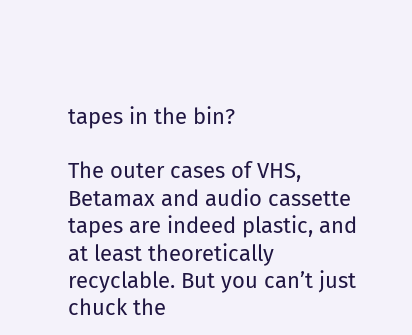tapes in the bin?

The outer cases of VHS, Betamax and audio cassette tapes are indeed plastic, and at least theoretically recyclable. But you can’t just chuck the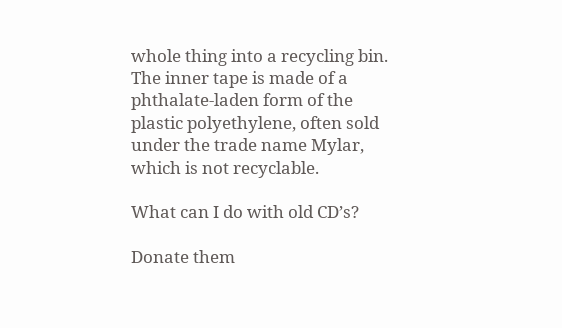whole thing into a recycling bin. The inner tape is made of a phthalate-laden form of the plastic polyethylene, often sold under the trade name Mylar, which is not recyclable.

What can I do with old CD’s?

Donate them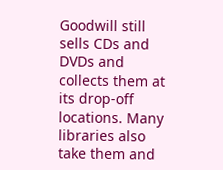Goodwill still sells CDs and DVDs and collects them at its drop-off locations. Many libraries also take them and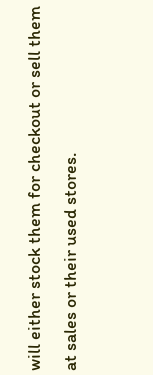will either stock them for checkout or sell them at sales or their used stores.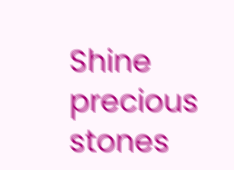Shine precious stones